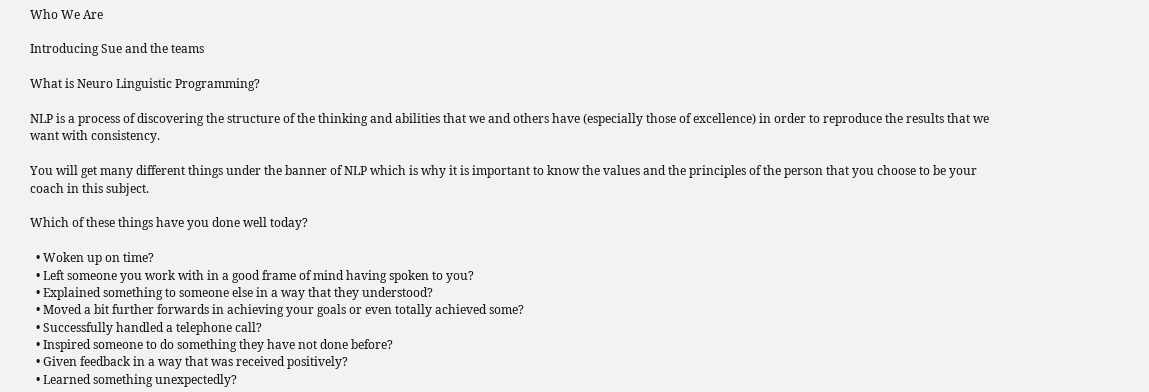Who We Are

Introducing Sue and the teams

What is Neuro Linguistic Programming?

NLP is a process of discovering the structure of the thinking and abilities that we and others have (especially those of excellence) in order to reproduce the results that we want with consistency.

You will get many different things under the banner of NLP which is why it is important to know the values and the principles of the person that you choose to be your coach in this subject.

Which of these things have you done well today?

  • Woken up on time?
  • Left someone you work with in a good frame of mind having spoken to you?
  • Explained something to someone else in a way that they understood?
  • Moved a bit further forwards in achieving your goals or even totally achieved some?
  • Successfully handled a telephone call?
  • Inspired someone to do something they have not done before?
  • Given feedback in a way that was received positively?
  • Learned something unexpectedly?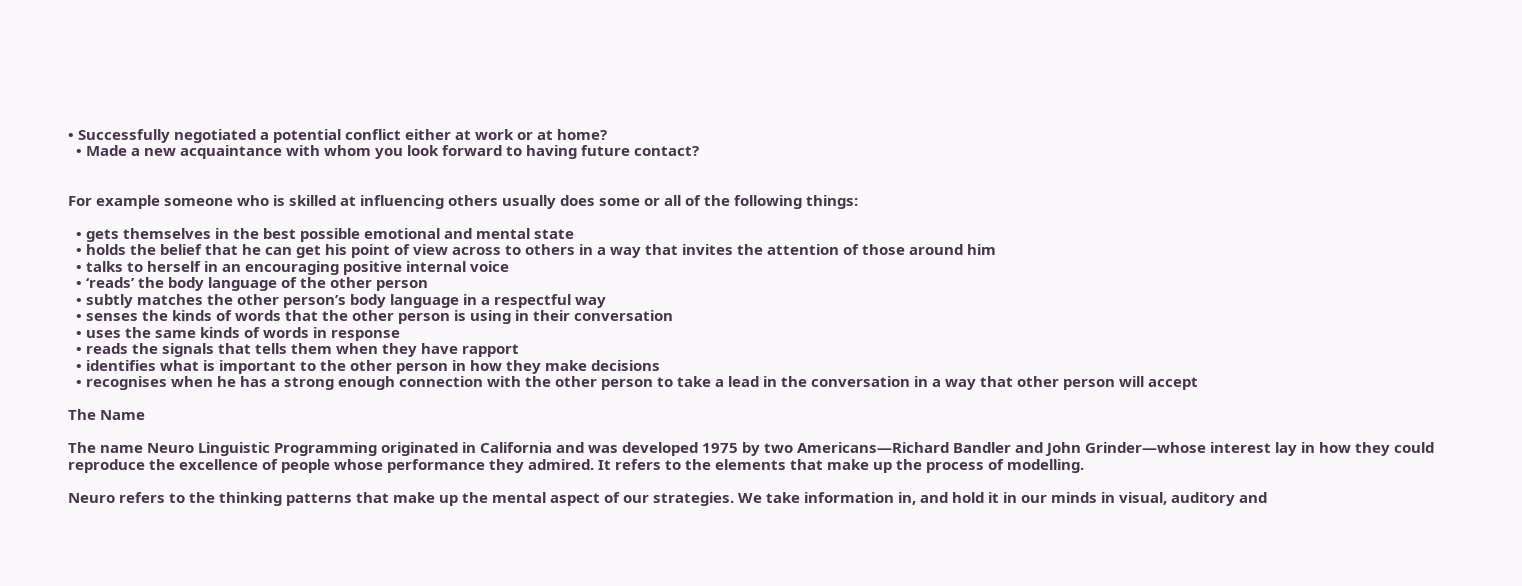• Successfully negotiated a potential conflict either at work or at home?
  • Made a new acquaintance with whom you look forward to having future contact?


For example someone who is skilled at influencing others usually does some or all of the following things:

  • gets themselves in the best possible emotional and mental state
  • holds the belief that he can get his point of view across to others in a way that invites the attention of those around him
  • talks to herself in an encouraging positive internal voice
  • ‘reads’ the body language of the other person
  • subtly matches the other person’s body language in a respectful way
  • senses the kinds of words that the other person is using in their conversation
  • uses the same kinds of words in response
  • reads the signals that tells them when they have rapport
  • identifies what is important to the other person in how they make decisions
  • recognises when he has a strong enough connection with the other person to take a lead in the conversation in a way that other person will accept

The Name

The name Neuro Linguistic Programming originated in California and was developed 1975 by two Americans—Richard Bandler and John Grinder—whose interest lay in how they could reproduce the excellence of people whose performance they admired. It refers to the elements that make up the process of modelling.

Neuro refers to the thinking patterns that make up the mental aspect of our strategies. We take information in, and hold it in our minds in visual, auditory and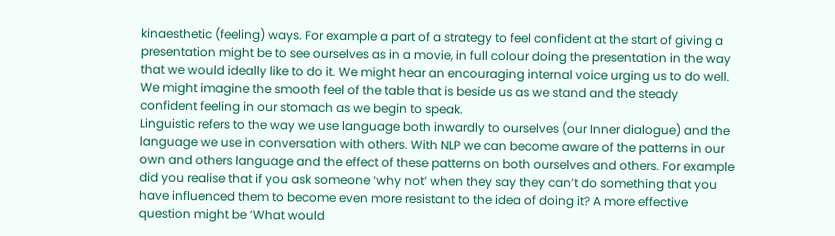kinaesthetic (feeling) ways. For example a part of a strategy to feel confident at the start of giving a presentation might be to see ourselves as in a movie, in full colour doing the presentation in the way that we would ideally like to do it. We might hear an encouraging internal voice urging us to do well. We might imagine the smooth feel of the table that is beside us as we stand and the steady confident feeling in our stomach as we begin to speak.
Linguistic refers to the way we use language both inwardly to ourselves (our Inner dialogue) and the language we use in conversation with others. With NLP we can become aware of the patterns in our own and others language and the effect of these patterns on both ourselves and others. For example did you realise that if you ask someone ‘why not’ when they say they can’t do something that you have influenced them to become even more resistant to the idea of doing it? A more effective question might be ‘What would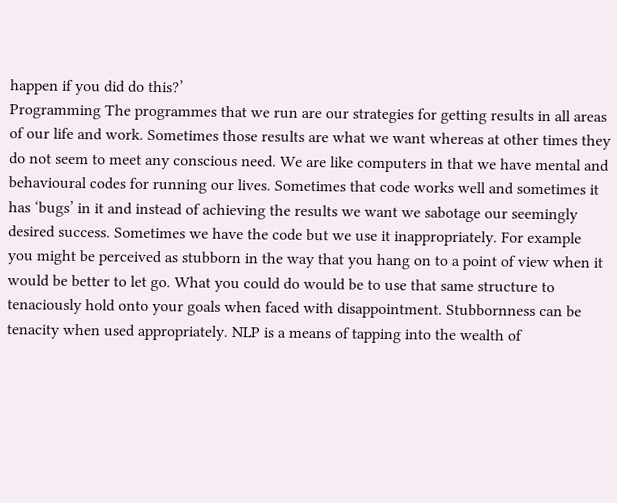happen if you did do this?’
Programming The programmes that we run are our strategies for getting results in all areas of our life and work. Sometimes those results are what we want whereas at other times they do not seem to meet any conscious need. We are like computers in that we have mental and behavioural codes for running our lives. Sometimes that code works well and sometimes it has ‘bugs’ in it and instead of achieving the results we want we sabotage our seemingly desired success. Sometimes we have the code but we use it inappropriately. For example you might be perceived as stubborn in the way that you hang on to a point of view when it would be better to let go. What you could do would be to use that same structure to tenaciously hold onto your goals when faced with disappointment. Stubbornness can be tenacity when used appropriately. NLP is a means of tapping into the wealth of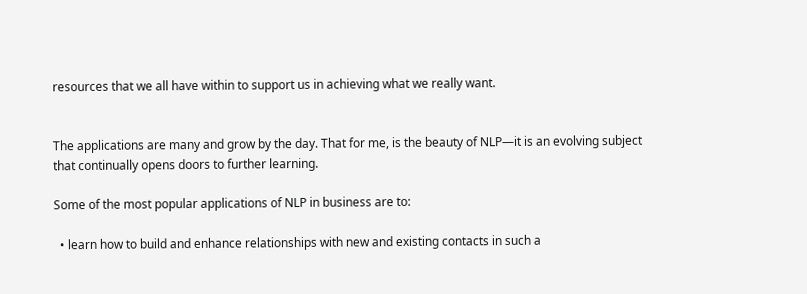resources that we all have within to support us in achieving what we really want.


The applications are many and grow by the day. That for me, is the beauty of NLP—it is an evolving subject that continually opens doors to further learning.

Some of the most popular applications of NLP in business are to:

  • learn how to build and enhance relationships with new and existing contacts in such a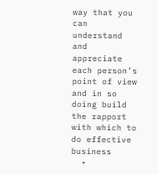way that you can understand and appreciate each person’s point of view and in so doing build the rapport with which to do effective business
  •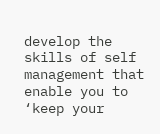develop the skills of self management that enable you to ‘keep your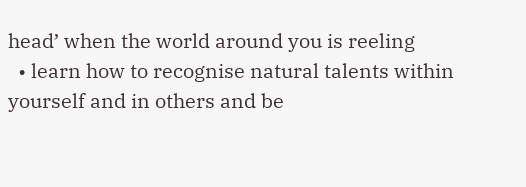head’ when the world around you is reeling
  • learn how to recognise natural talents within yourself and in others and be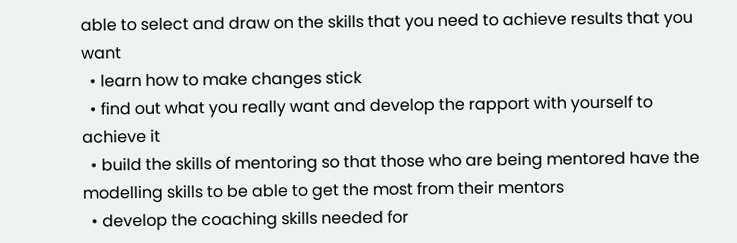able to select and draw on the skills that you need to achieve results that you want
  • learn how to make changes stick
  • find out what you really want and develop the rapport with yourself to achieve it
  • build the skills of mentoring so that those who are being mentored have the modelling skills to be able to get the most from their mentors
  • develop the coaching skills needed for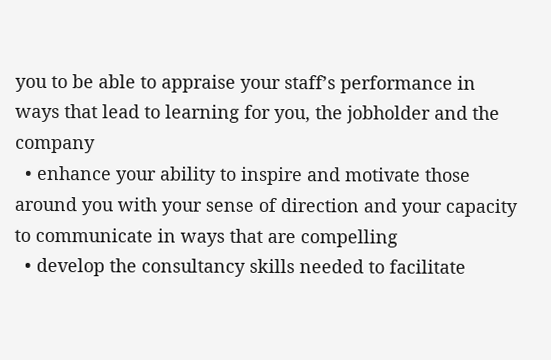you to be able to appraise your staff’s performance in ways that lead to learning for you, the jobholder and the company
  • enhance your ability to inspire and motivate those around you with your sense of direction and your capacity to communicate in ways that are compelling
  • develop the consultancy skills needed to facilitate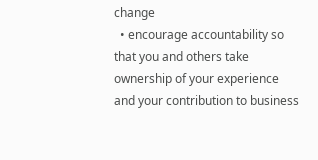change
  • encourage accountability so that you and others take ownership of your experience and your contribution to business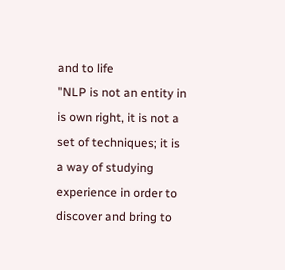and to life
"NLP is not an entity in is own right, it is not a set of techniques; it is a way of studying experience in order to discover and bring to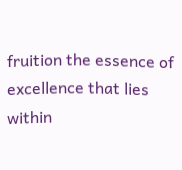fruition the essence of excellence that lies within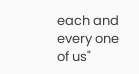each and every one of us"